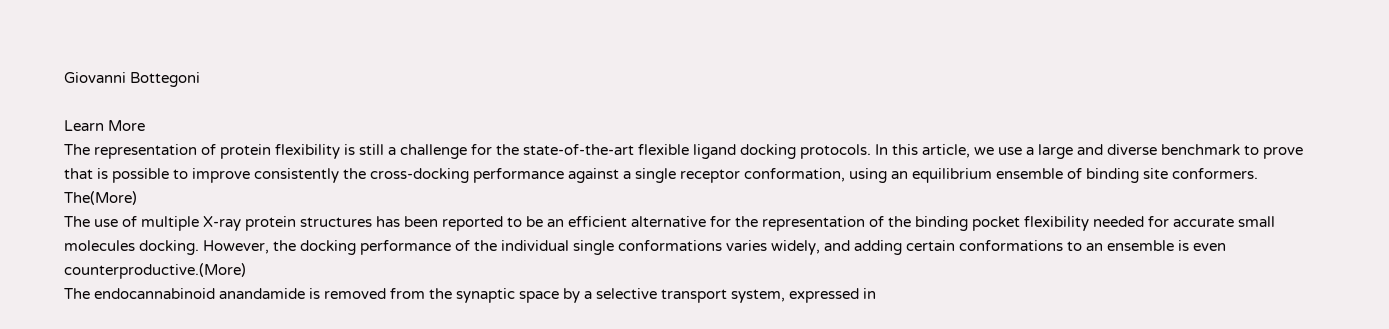Giovanni Bottegoni

Learn More
The representation of protein flexibility is still a challenge for the state-of-the-art flexible ligand docking protocols. In this article, we use a large and diverse benchmark to prove that is possible to improve consistently the cross-docking performance against a single receptor conformation, using an equilibrium ensemble of binding site conformers. The(More)
The use of multiple X-ray protein structures has been reported to be an efficient alternative for the representation of the binding pocket flexibility needed for accurate small molecules docking. However, the docking performance of the individual single conformations varies widely, and adding certain conformations to an ensemble is even counterproductive.(More)
The endocannabinoid anandamide is removed from the synaptic space by a selective transport system, expressed in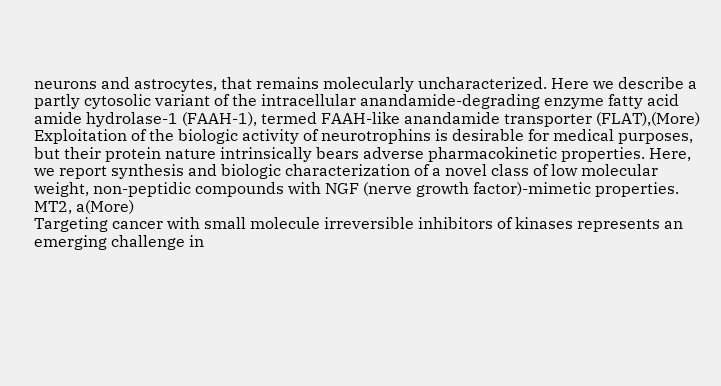neurons and astrocytes, that remains molecularly uncharacterized. Here we describe a partly cytosolic variant of the intracellular anandamide-degrading enzyme fatty acid amide hydrolase-1 (FAAH-1), termed FAAH-like anandamide transporter (FLAT),(More)
Exploitation of the biologic activity of neurotrophins is desirable for medical purposes, but their protein nature intrinsically bears adverse pharmacokinetic properties. Here, we report synthesis and biologic characterization of a novel class of low molecular weight, non-peptidic compounds with NGF (nerve growth factor)-mimetic properties. MT2, a(More)
Targeting cancer with small molecule irreversible inhibitors of kinases represents an emerging challenge in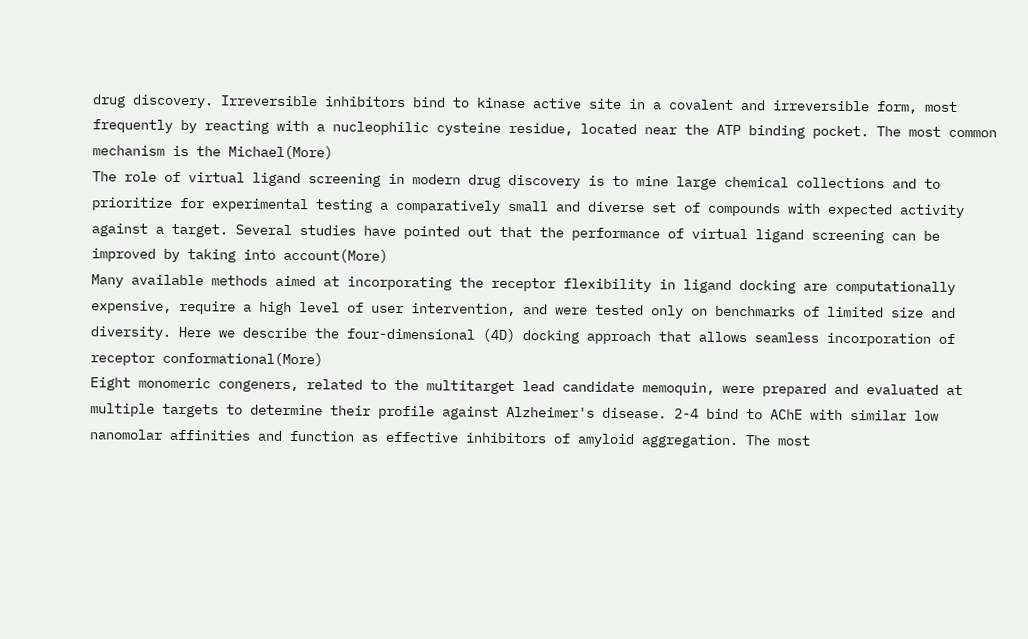drug discovery. Irreversible inhibitors bind to kinase active site in a covalent and irreversible form, most frequently by reacting with a nucleophilic cysteine residue, located near the ATP binding pocket. The most common mechanism is the Michael(More)
The role of virtual ligand screening in modern drug discovery is to mine large chemical collections and to prioritize for experimental testing a comparatively small and diverse set of compounds with expected activity against a target. Several studies have pointed out that the performance of virtual ligand screening can be improved by taking into account(More)
Many available methods aimed at incorporating the receptor flexibility in ligand docking are computationally expensive, require a high level of user intervention, and were tested only on benchmarks of limited size and diversity. Here we describe the four-dimensional (4D) docking approach that allows seamless incorporation of receptor conformational(More)
Eight monomeric congeners, related to the multitarget lead candidate memoquin, were prepared and evaluated at multiple targets to determine their profile against Alzheimer's disease. 2-4 bind to AChE with similar low nanomolar affinities and function as effective inhibitors of amyloid aggregation. The most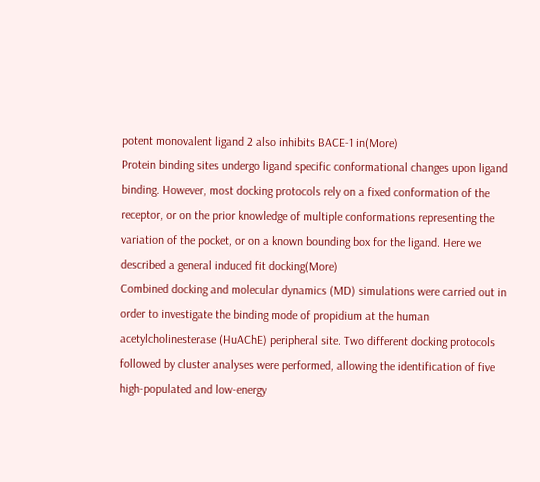potent monovalent ligand 2 also inhibits BACE-1 in(More)
Protein binding sites undergo ligand specific conformational changes upon ligand binding. However, most docking protocols rely on a fixed conformation of the receptor, or on the prior knowledge of multiple conformations representing the variation of the pocket, or on a known bounding box for the ligand. Here we described a general induced fit docking(More)
Combined docking and molecular dynamics (MD) simulations were carried out in order to investigate the binding mode of propidium at the human acetylcholinesterase (HuAChE) peripheral site. Two different docking protocols followed by cluster analyses were performed, allowing the identification of five high-populated and low-energy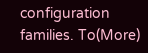configuration families. To(More)